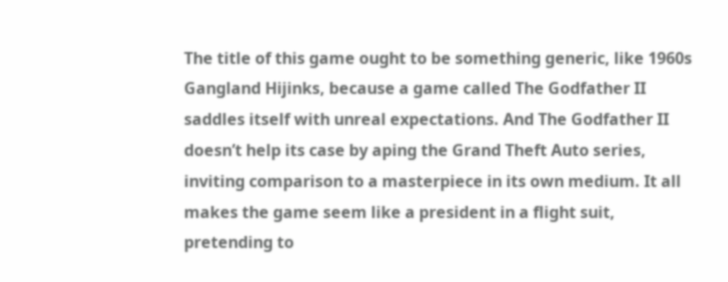The title of this game ought to be something generic, like 1960s Gangland Hijinks, because a game called The Godfather II saddles itself with unreal expectations. And The Godfather II doesn’t help its case by aping the Grand Theft Auto series, inviting comparison to a masterpiece in its own medium. It all makes the game seem like a president in a flight suit, pretending to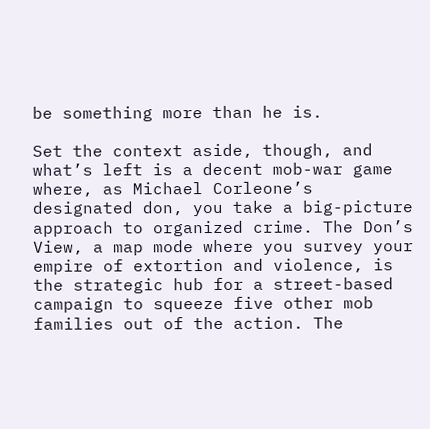be something more than he is.

Set the context aside, though, and what’s left is a decent mob-war game where, as Michael Corleone’s designated don, you take a big-picture approach to organized crime. The Don’s View, a map mode where you survey your empire of extortion and violence, is the strategic hub for a street-based campaign to squeeze five other mob families out of the action. The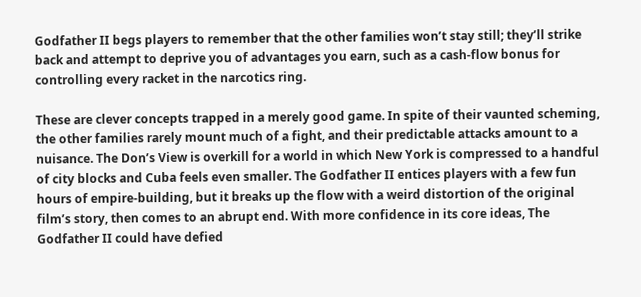Godfather II begs players to remember that the other families won’t stay still; they’ll strike back and attempt to deprive you of advantages you earn, such as a cash-flow bonus for controlling every racket in the narcotics ring.

These are clever concepts trapped in a merely good game. In spite of their vaunted scheming, the other families rarely mount much of a fight, and their predictable attacks amount to a nuisance. The Don’s View is overkill for a world in which New York is compressed to a handful of city blocks and Cuba feels even smaller. The Godfather II entices players with a few fun hours of empire-building, but it breaks up the flow with a weird distortion of the original film’s story, then comes to an abrupt end. With more confidence in its core ideas, The Godfather II could have defied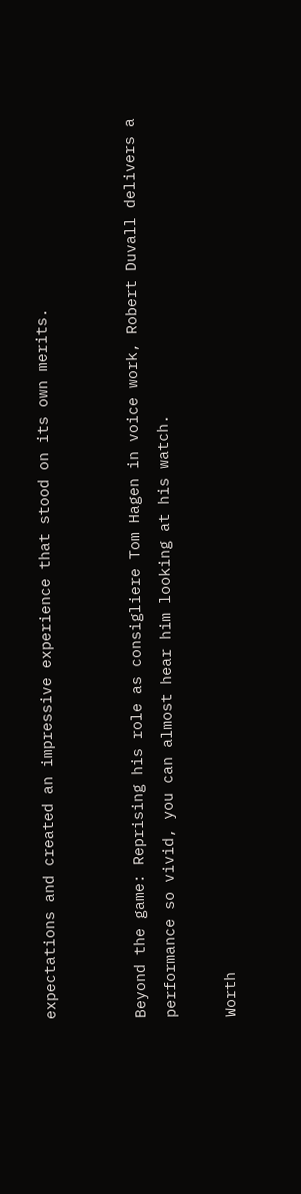expectations and created an impressive experience that stood on its own merits.


Beyond the game: Reprising his role as consigliere Tom Hagen in voice work, Robert Duvall delivers a performance so vivid, you can almost hear him looking at his watch.

Worth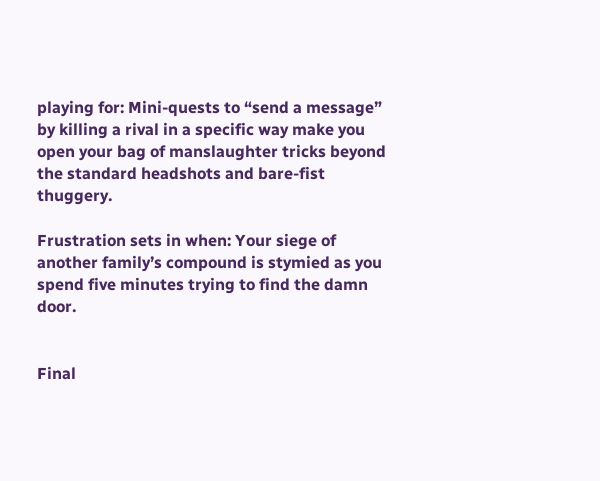playing for: Mini-quests to “send a message” by killing a rival in a specific way make you open your bag of manslaughter tricks beyond the standard headshots and bare-fist thuggery.

Frustration sets in when: Your siege of another family’s compound is stymied as you spend five minutes trying to find the damn door.


Final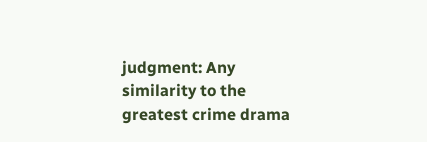judgment: Any similarity to the greatest crime drama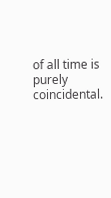of all time is purely coincidental.